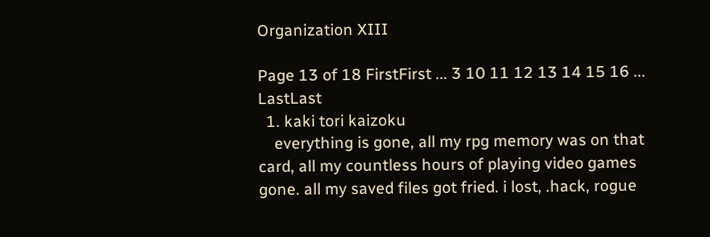Organization XIII

Page 13 of 18 FirstFirst ... 3 10 11 12 13 14 15 16 ... LastLast
  1. kaki tori kaizoku
    everything is gone, all my rpg memory was on that card, all my countless hours of playing video games gone. all my saved files got fried. i lost, .hack, rogue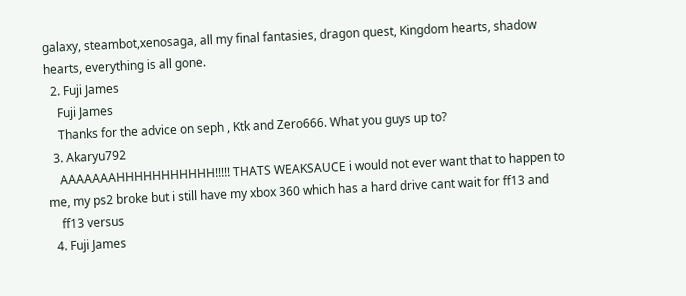galaxy, steambot,xenosaga, all my final fantasies, dragon quest, Kingdom hearts, shadow hearts, everything is all gone.
  2. Fuji James
    Fuji James
    Thanks for the advice on seph , Ktk and Zero666. What you guys up to?
  3. Akaryu792
    AAAAAAAHHHHHHHHHHH!!!!! THATS WEAKSAUCE i would not ever want that to happen to me, my ps2 broke but i still have my xbox 360 which has a hard drive cant wait for ff13 and
    ff13 versus
  4. Fuji James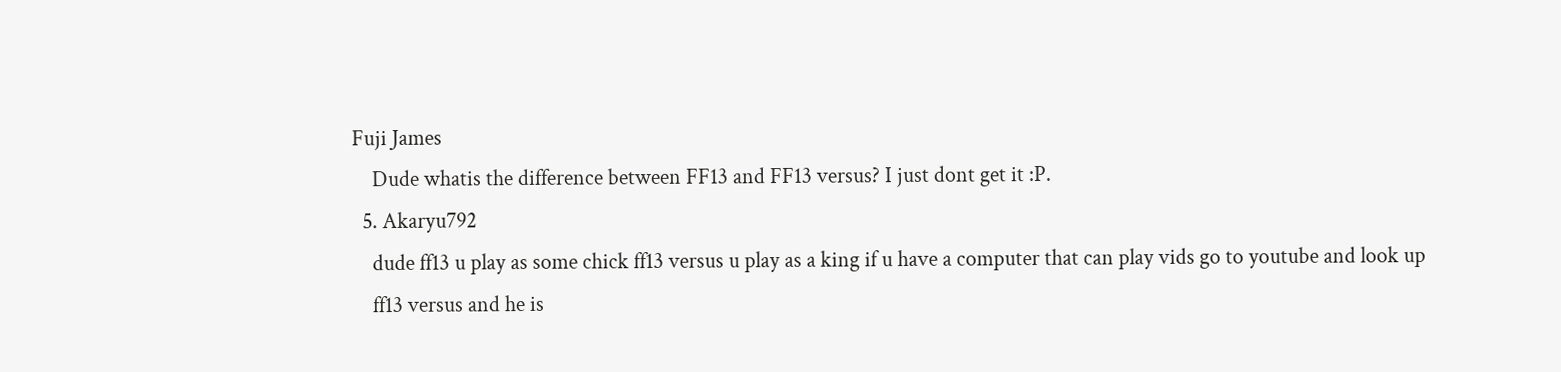Fuji James
    Dude whatis the difference between FF13 and FF13 versus? I just dont get it :P.
  5. Akaryu792
    dude ff13 u play as some chick ff13 versus u play as a king if u have a computer that can play vids go to youtube and look up
    ff13 versus and he is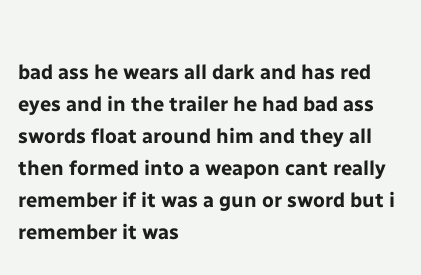bad ass he wears all dark and has red eyes and in the trailer he had bad ass swords float around him and they all then formed into a weapon cant really remember if it was a gun or sword but i remember it was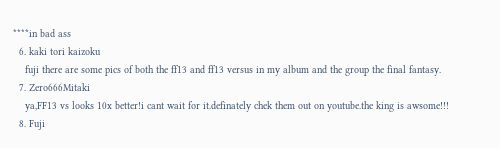****in bad ass
  6. kaki tori kaizoku
    fuji there are some pics of both the ff13 and ff13 versus in my album and the group the final fantasy.
  7. Zero666Mitaki
    ya,FF13 vs looks 10x better!i cant wait for it.definately chek them out on youtube.the king is awsome!!!
  8. Fuji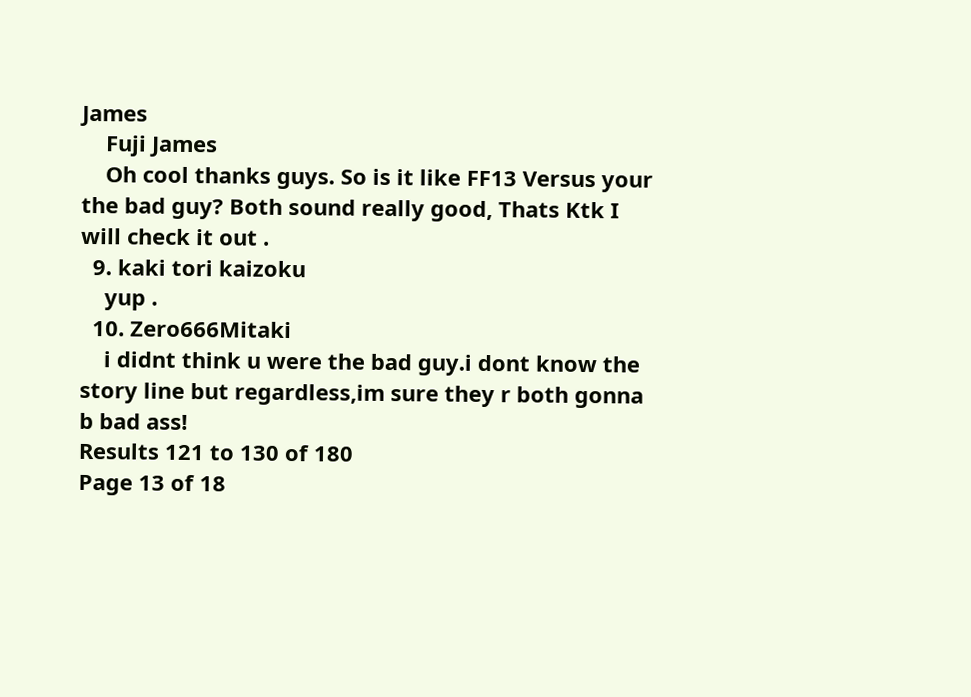James
    Fuji James
    Oh cool thanks guys. So is it like FF13 Versus your the bad guy? Both sound really good, Thats Ktk I will check it out .
  9. kaki tori kaizoku
    yup .
  10. Zero666Mitaki
    i didnt think u were the bad guy.i dont know the story line but regardless,im sure they r both gonna b bad ass!
Results 121 to 130 of 180
Page 13 of 18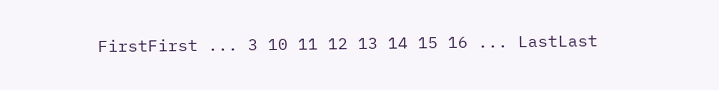FirstFirst ... 3 10 11 12 13 14 15 16 ... LastLast